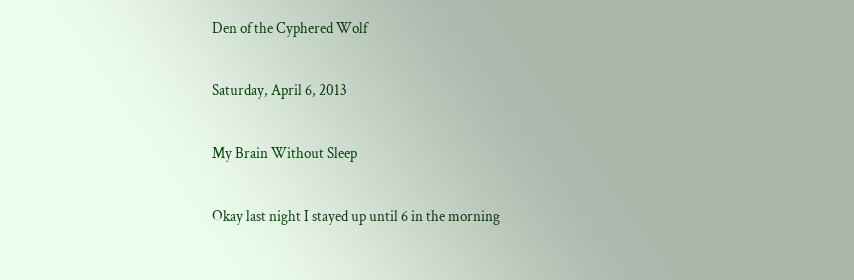Den of the Cyphered Wolf

Saturday, April 6, 2013

My Brain Without Sleep

Okay last night I stayed up until 6 in the morning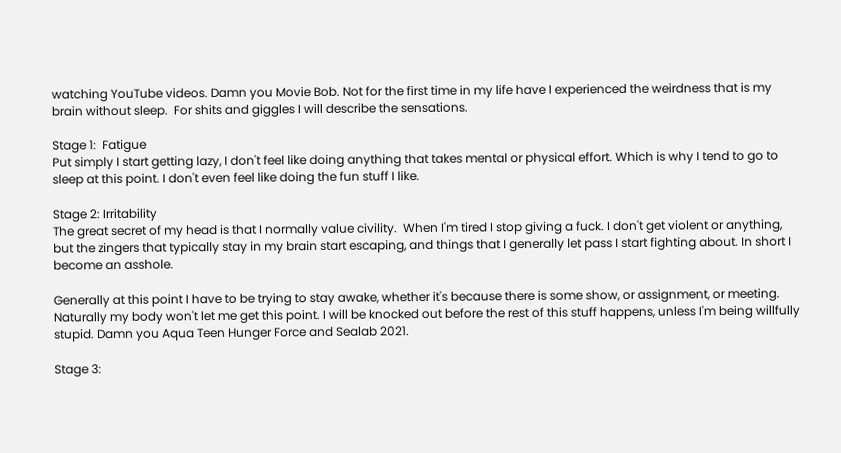watching YouTube videos. Damn you Movie Bob. Not for the first time in my life have I experienced the weirdness that is my brain without sleep.  For shits and giggles I will describe the sensations.

Stage 1:  Fatigue
Put simply I start getting lazy, I don't feel like doing anything that takes mental or physical effort. Which is why I tend to go to sleep at this point. I don't even feel like doing the fun stuff I like.

Stage 2: Irritability
The great secret of my head is that I normally value civility.  When I'm tired I stop giving a fuck. I don't get violent or anything, but the zingers that typically stay in my brain start escaping, and things that I generally let pass I start fighting about. In short I become an asshole.

Generally at this point I have to be trying to stay awake, whether it's because there is some show, or assignment, or meeting. Naturally my body won't let me get this point. I will be knocked out before the rest of this stuff happens, unless I'm being willfully stupid. Damn you Aqua Teen Hunger Force and Sealab 2021.

Stage 3: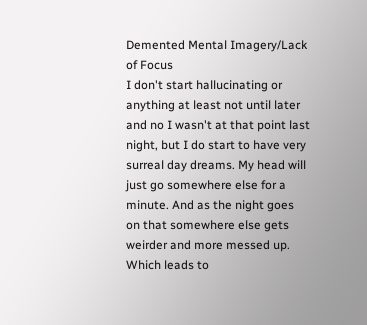Demented Mental Imagery/Lack of Focus
I don't start hallucinating or anything at least not until later and no I wasn't at that point last night, but I do start to have very surreal day dreams. My head will just go somewhere else for a minute. And as the night goes on that somewhere else gets weirder and more messed up.   Which leads to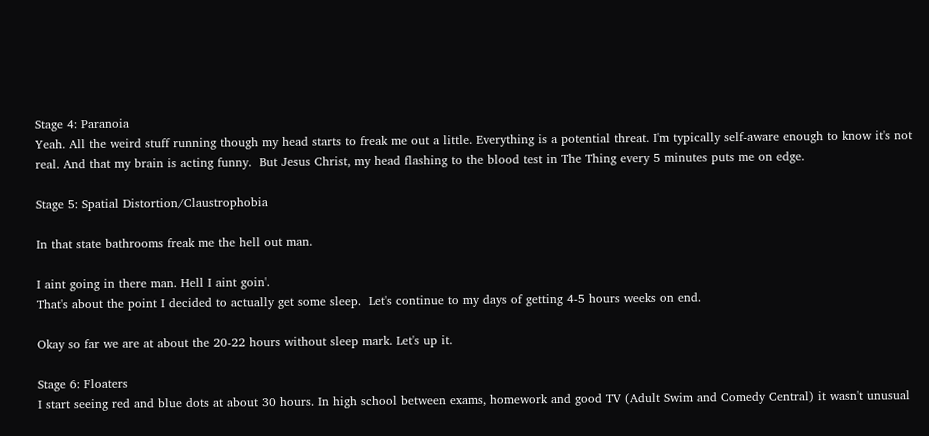Stage 4: Paranoia
Yeah. All the weird stuff running though my head starts to freak me out a little. Everything is a potential threat. I'm typically self-aware enough to know it's not real. And that my brain is acting funny.  But Jesus Christ, my head flashing to the blood test in The Thing every 5 minutes puts me on edge.

Stage 5: Spatial Distortion/Claustrophobia

In that state bathrooms freak me the hell out man.

I aint going in there man. Hell I aint goin'.
That's about the point I decided to actually get some sleep.  Let's continue to my days of getting 4-5 hours weeks on end.

Okay so far we are at about the 20-22 hours without sleep mark. Let's up it.

Stage 6: Floaters
I start seeing red and blue dots at about 30 hours. In high school between exams, homework and good TV (Adult Swim and Comedy Central) it wasn't unusual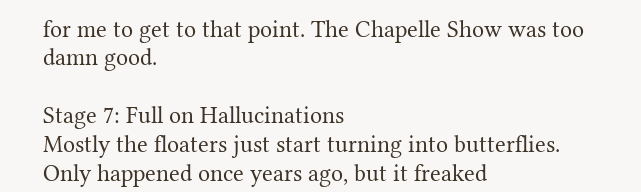for me to get to that point. The Chapelle Show was too damn good.

Stage 7: Full on Hallucinations
Mostly the floaters just start turning into butterflies. Only happened once years ago, but it freaked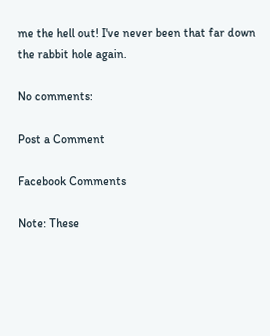me the hell out! I've never been that far down the rabbit hole again.

No comments:

Post a Comment

Facebook Comments

Note: These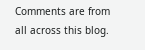Comments are from all across this blog.